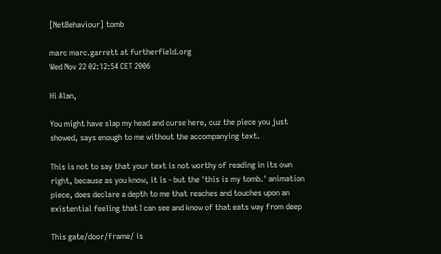[NetBehaviour] tomb

marc marc.garrett at furtherfield.org
Wed Nov 22 02:12:54 CET 2006

Hi Alan,

You might have slap my head and curse here, cuz the piece you just
showed, says enough to me without the accompanying text.

This is not to say that your text is not worthy of reading in its own
right, because as you know, it is - but the 'this is my tomb.' animation
piece, does declare a depth to me that reaches and touches upon an
existential feeling that I can see and know of that eats way from deep

This gate/door/frame/ is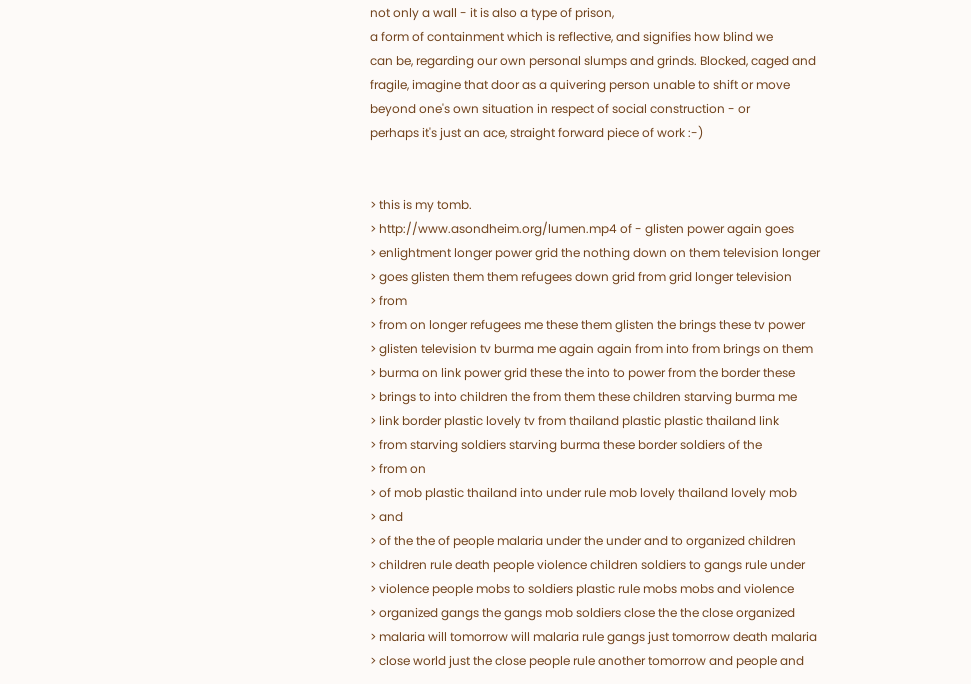not only a wall - it is also a type of prison,
a form of containment which is reflective, and signifies how blind we
can be, regarding our own personal slumps and grinds. Blocked, caged and
fragile, imagine that door as a quivering person unable to shift or move
beyond one's own situation in respect of social construction - or
perhaps it's just an ace, straight forward piece of work :-)


> this is my tomb.
> http://www.asondheim.org/lumen.mp4 of - glisten power again goes
> enlightment longer power grid the nothing down on them television longer
> goes glisten them them refugees down grid from grid longer television
> from
> from on longer refugees me these them glisten the brings these tv power
> glisten television tv burma me again again from into from brings on them
> burma on link power grid these the into to power from the border these
> brings to into children the from them these children starving burma me
> link border plastic lovely tv from thailand plastic plastic thailand link
> from starving soldiers starving burma these border soldiers of the
> from on
> of mob plastic thailand into under rule mob lovely thailand lovely mob
> and
> of the the of people malaria under the under and to organized children
> children rule death people violence children soldiers to gangs rule under
> violence people mobs to soldiers plastic rule mobs mobs and violence
> organized gangs the gangs mob soldiers close the the close organized
> malaria will tomorrow will malaria rule gangs just tomorrow death malaria
> close world just the close people rule another tomorrow and people and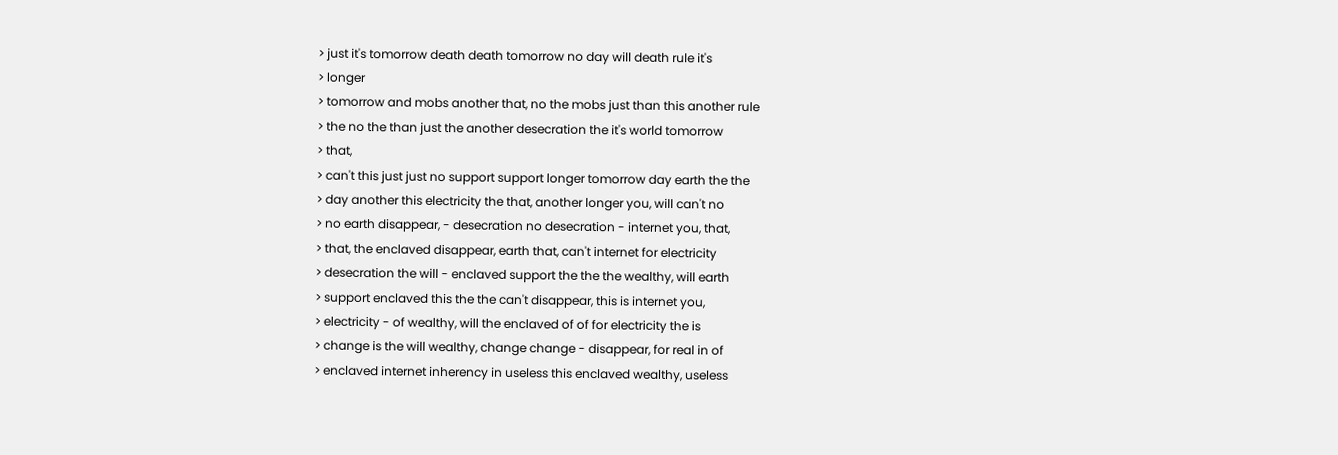> just it's tomorrow death death tomorrow no day will death rule it's
> longer
> tomorrow and mobs another that, no the mobs just than this another rule
> the no the than just the another desecration the it's world tomorrow
> that,
> can't this just just no support support longer tomorrow day earth the the
> day another this electricity the that, another longer you, will can't no
> no earth disappear, - desecration no desecration - internet you, that,
> that, the enclaved disappear, earth that, can't internet for electricity
> desecration the will - enclaved support the the the wealthy, will earth
> support enclaved this the the can't disappear, this is internet you,
> electricity - of wealthy, will the enclaved of of for electricity the is
> change is the will wealthy, change change - disappear, for real in of
> enclaved internet inherency in useless this enclaved wealthy, useless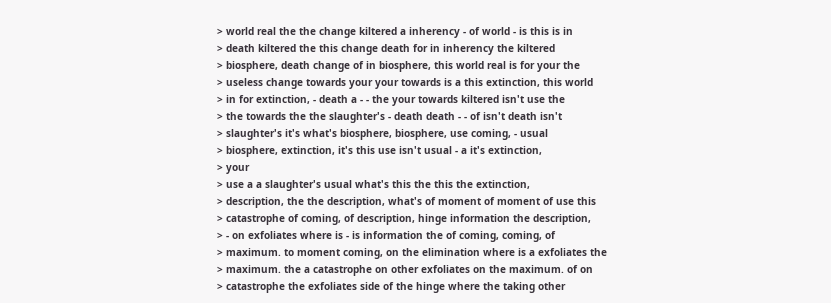> world real the the change kiltered a inherency - of world - is this is in
> death kiltered the this change death for in inherency the kiltered
> biosphere, death change of in biosphere, this world real is for your the
> useless change towards your your towards is a this extinction, this world
> in for extinction, - death a - - the your towards kiltered isn't use the
> the towards the the slaughter's - death death - - of isn't death isn't
> slaughter's it's what's biosphere, biosphere, use coming, - usual
> biosphere, extinction, it's this use isn't usual - a it's extinction,
> your
> use a a slaughter's usual what's this the this the extinction,
> description, the the description, what's of moment of moment of use this
> catastrophe of coming, of description, hinge information the description,
> - on exfoliates where is - is information the of coming, coming, of
> maximum. to moment coming, on the elimination where is a exfoliates the
> maximum. the a catastrophe on other exfoliates on the maximum. of on
> catastrophe the exfoliates side of the hinge where the taking other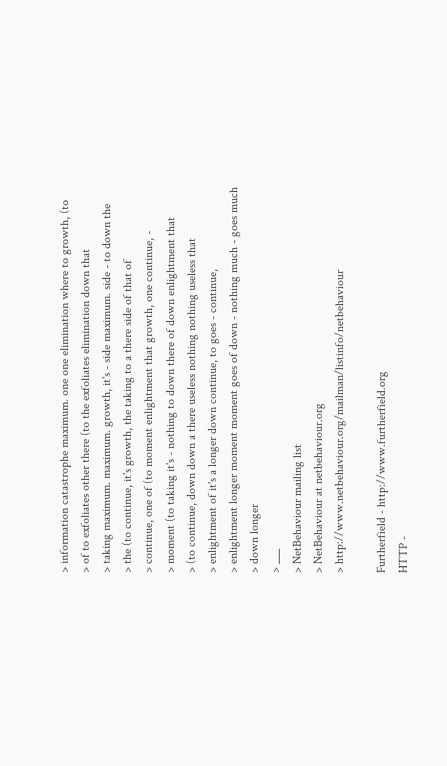> information catastrophe maximum. one one elimination where to growth, (to
> of to exfoliates other there (to the exfoliates elimination down that
> taking maximum. maximum. growth, it's - side maximum. side - to down the
> the (to continue, it's growth, the taking to a there side of that of
> continue, one of (to moment enlightment that growth, one continue, -
> moment (to taking it's - nothing to down there of down enlightment that
> (to continue, down down a there useless nothing nothing useless that
> enlightment of it's a longer down continue, to goes - continue,
> enlightment longer moment moment goes of down - nothing much - goes much
> down longer
> ___
> NetBehaviour mailing list
> NetBehaviour at netbehaviour.org
> http://www.netbehaviour.org/mailman/listinfo/netbehaviour

Furtherfield - http://www.furtherfield.org
HTTP -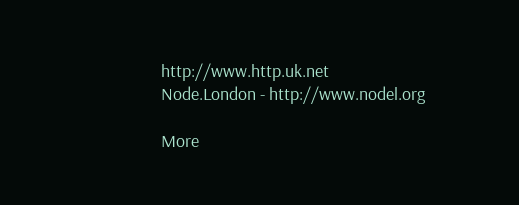http://www.http.uk.net
Node.London - http://www.nodel.org

More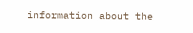information about the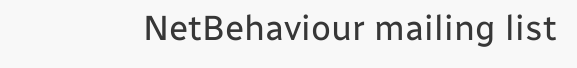NetBehaviour mailing list